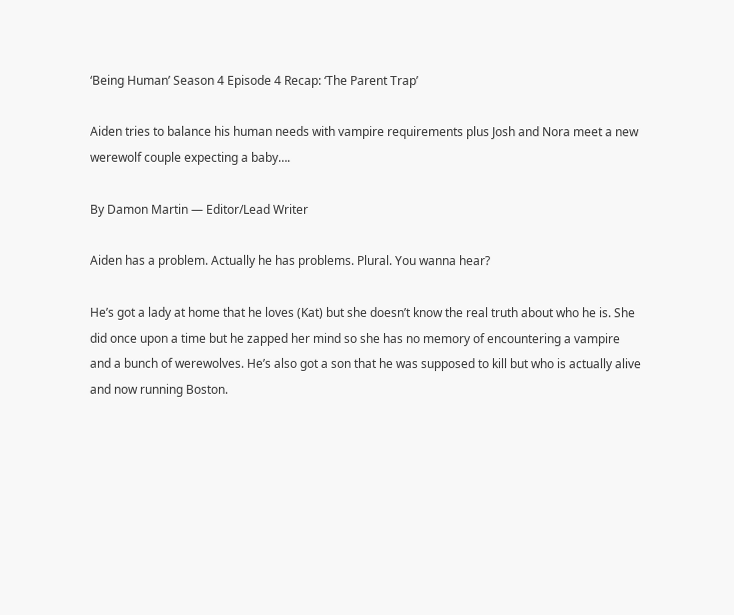‘Being Human’ Season 4 Episode 4 Recap: ‘The Parent Trap’

Aiden tries to balance his human needs with vampire requirements plus Josh and Nora meet a new werewolf couple expecting a baby….

By Damon Martin — Editor/Lead Writer

Aiden has a problem. Actually he has problems. Plural. You wanna hear?

He’s got a lady at home that he loves (Kat) but she doesn’t know the real truth about who he is. She did once upon a time but he zapped her mind so she has no memory of encountering a vampire and a bunch of werewolves. He’s also got a son that he was supposed to kill but who is actually alive and now running Boston.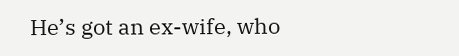He’s got an ex-wife, who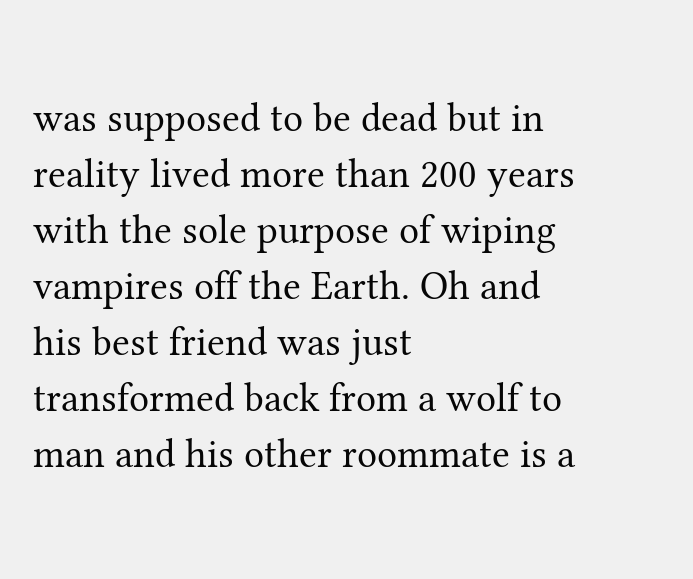was supposed to be dead but in reality lived more than 200 years with the sole purpose of wiping vampires off the Earth. Oh and his best friend was just transformed back from a wolf to man and his other roommate is a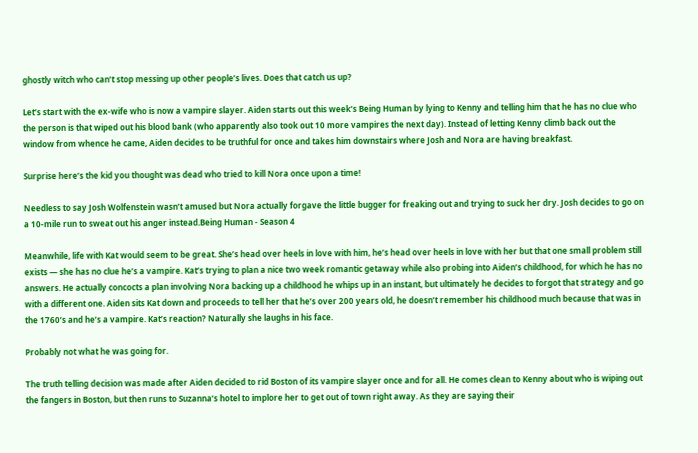ghostly witch who can’t stop messing up other people’s lives. Does that catch us up?

Let’s start with the ex-wife who is now a vampire slayer. Aiden starts out this week’s Being Human by lying to Kenny and telling him that he has no clue who the person is that wiped out his blood bank (who apparently also took out 10 more vampires the next day). Instead of letting Kenny climb back out the window from whence he came, Aiden decides to be truthful for once and takes him downstairs where Josh and Nora are having breakfast.

Surprise here’s the kid you thought was dead who tried to kill Nora once upon a time!

Needless to say Josh Wolfenstein wasn’t amused but Nora actually forgave the little bugger for freaking out and trying to suck her dry. Josh decides to go on a 10-mile run to sweat out his anger instead.Being Human - Season 4

Meanwhile, life with Kat would seem to be great. She’s head over heels in love with him, he’s head over heels in love with her but that one small problem still exists — she has no clue he’s a vampire. Kat’s trying to plan a nice two week romantic getaway while also probing into Aiden’s childhood, for which he has no answers. He actually concocts a plan involving Nora backing up a childhood he whips up in an instant, but ultimately he decides to forgot that strategy and go with a different one. Aiden sits Kat down and proceeds to tell her that he’s over 200 years old, he doesn’t remember his childhood much because that was in the 1760’s and he’s a vampire. Kat’s reaction? Naturally she laughs in his face.

Probably not what he was going for.

The truth telling decision was made after Aiden decided to rid Boston of its vampire slayer once and for all. He comes clean to Kenny about who is wiping out the fangers in Boston, but then runs to Suzanna’s hotel to implore her to get out of town right away. As they are saying their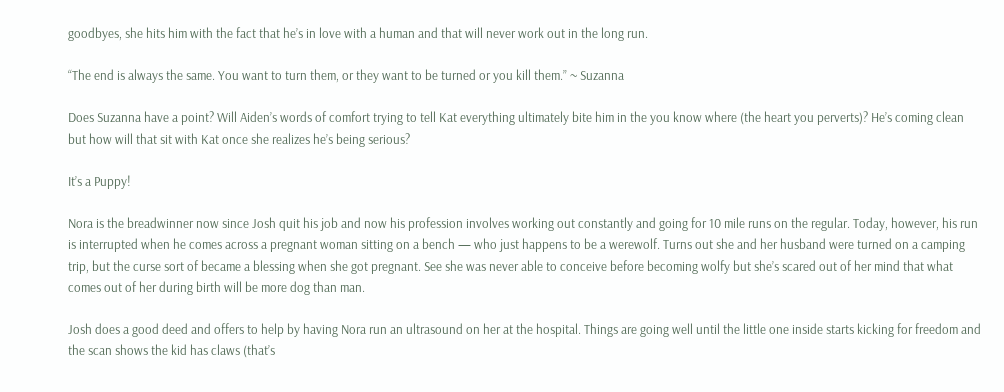goodbyes, she hits him with the fact that he’s in love with a human and that will never work out in the long run.

“The end is always the same. You want to turn them, or they want to be turned or you kill them.” ~ Suzanna

Does Suzanna have a point? Will Aiden’s words of comfort trying to tell Kat everything ultimately bite him in the you know where (the heart you perverts)? He’s coming clean but how will that sit with Kat once she realizes he’s being serious?

It’s a Puppy!

Nora is the breadwinner now since Josh quit his job and now his profession involves working out constantly and going for 10 mile runs on the regular. Today, however, his run is interrupted when he comes across a pregnant woman sitting on a bench — who just happens to be a werewolf. Turns out she and her husband were turned on a camping trip, but the curse sort of became a blessing when she got pregnant. See she was never able to conceive before becoming wolfy but she’s scared out of her mind that what comes out of her during birth will be more dog than man.

Josh does a good deed and offers to help by having Nora run an ultrasound on her at the hospital. Things are going well until the little one inside starts kicking for freedom and the scan shows the kid has claws (that’s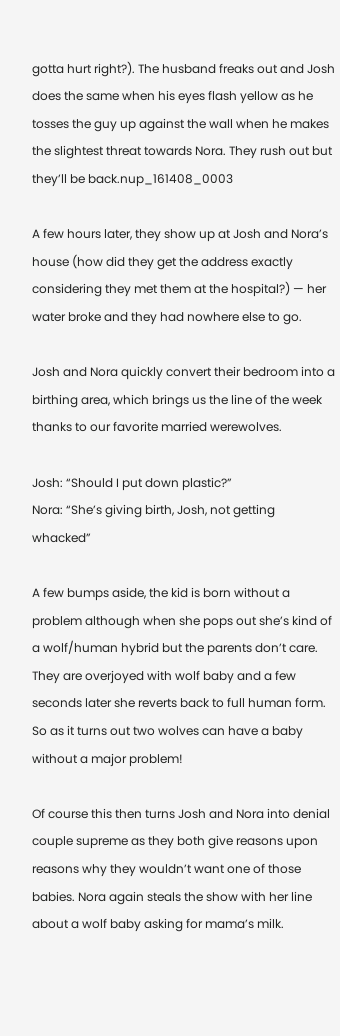gotta hurt right?). The husband freaks out and Josh does the same when his eyes flash yellow as he tosses the guy up against the wall when he makes the slightest threat towards Nora. They rush out but they’ll be back.nup_161408_0003

A few hours later, they show up at Josh and Nora’s house (how did they get the address exactly considering they met them at the hospital?) — her water broke and they had nowhere else to go.

Josh and Nora quickly convert their bedroom into a birthing area, which brings us the line of the week thanks to our favorite married werewolves.

Josh: “Should I put down plastic?”
Nora: “She’s giving birth, Josh, not getting whacked”

A few bumps aside, the kid is born without a problem although when she pops out she’s kind of a wolf/human hybrid but the parents don’t care. They are overjoyed with wolf baby and a few seconds later she reverts back to full human form. So as it turns out two wolves can have a baby without a major problem!

Of course this then turns Josh and Nora into denial couple supreme as they both give reasons upon reasons why they wouldn’t want one of those babies. Nora again steals the show with her line about a wolf baby asking for mama’s milk.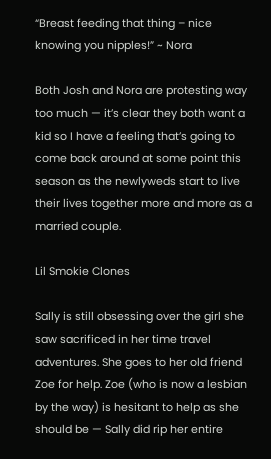“Breast feeding that thing – nice knowing you nipples!” ~ Nora

Both Josh and Nora are protesting way too much — it’s clear they both want a kid so I have a feeling that’s going to come back around at some point this season as the newlyweds start to live their lives together more and more as a married couple.

Lil Smokie Clones

Sally is still obsessing over the girl she saw sacrificed in her time travel adventures. She goes to her old friend Zoe for help. Zoe (who is now a lesbian by the way) is hesitant to help as she should be — Sally did rip her entire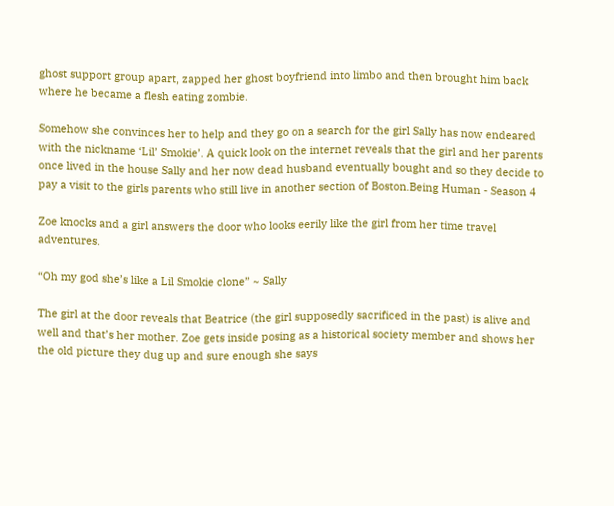ghost support group apart, zapped her ghost boyfriend into limbo and then brought him back where he became a flesh eating zombie.

Somehow she convinces her to help and they go on a search for the girl Sally has now endeared with the nickname ‘Lil’ Smokie’. A quick look on the internet reveals that the girl and her parents once lived in the house Sally and her now dead husband eventually bought and so they decide to pay a visit to the girls parents who still live in another section of Boston.Being Human - Season 4

Zoe knocks and a girl answers the door who looks eerily like the girl from her time travel adventures.

“Oh my god she’s like a Lil Smokie clone” ~ Sally

The girl at the door reveals that Beatrice (the girl supposedly sacrificed in the past) is alive and well and that’s her mother. Zoe gets inside posing as a historical society member and shows her the old picture they dug up and sure enough she says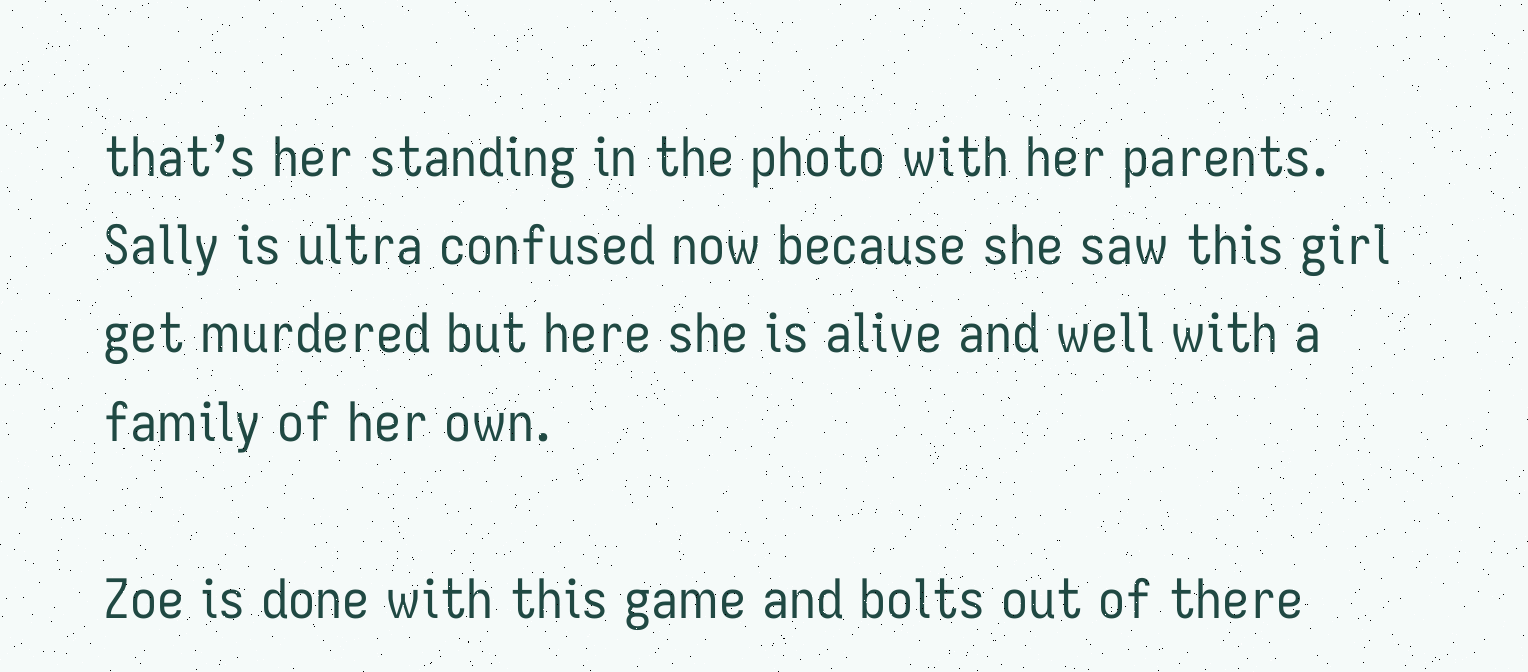that’s her standing in the photo with her parents. Sally is ultra confused now because she saw this girl get murdered but here she is alive and well with a family of her own.

Zoe is done with this game and bolts out of there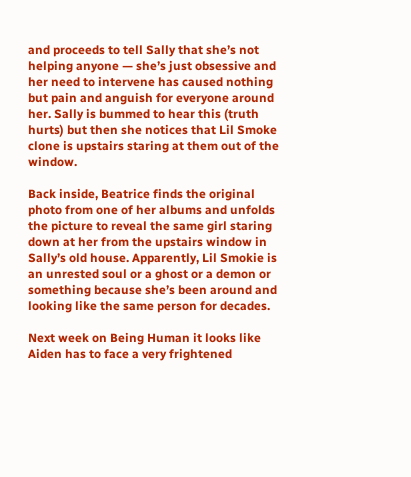and proceeds to tell Sally that she’s not helping anyone — she’s just obsessive and her need to intervene has caused nothing but pain and anguish for everyone around her. Sally is bummed to hear this (truth hurts) but then she notices that Lil Smoke clone is upstairs staring at them out of the window.

Back inside, Beatrice finds the original photo from one of her albums and unfolds the picture to reveal the same girl staring down at her from the upstairs window in Sally’s old house. Apparently, Lil Smokie is an unrested soul or a ghost or a demon or something because she’s been around and looking like the same person for decades.

Next week on Being Human it looks like Aiden has to face a very frightened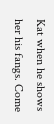Kat when he shows her his fangs. Come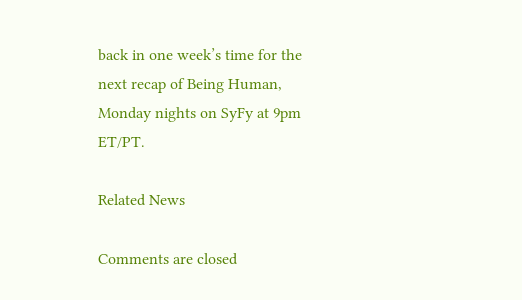back in one week’s time for the next recap of Being Human, Monday nights on SyFy at 9pm ET/PT.

Related News

Comments are closed